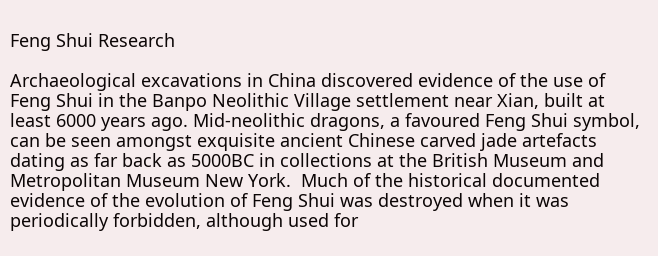Feng Shui Research

Archaeological excavations in China discovered evidence of the use of Feng Shui in the Banpo Neolithic Village settlement near Xian, built at least 6000 years ago. Mid-neolithic dragons, a favoured Feng Shui symbol, can be seen amongst exquisite ancient Chinese carved jade artefacts dating as far back as 5000BC in collections at the British Museum and Metropolitan Museum New York.  Much of the historical documented evidence of the evolution of Feng Shui was destroyed when it was periodically forbidden, although used for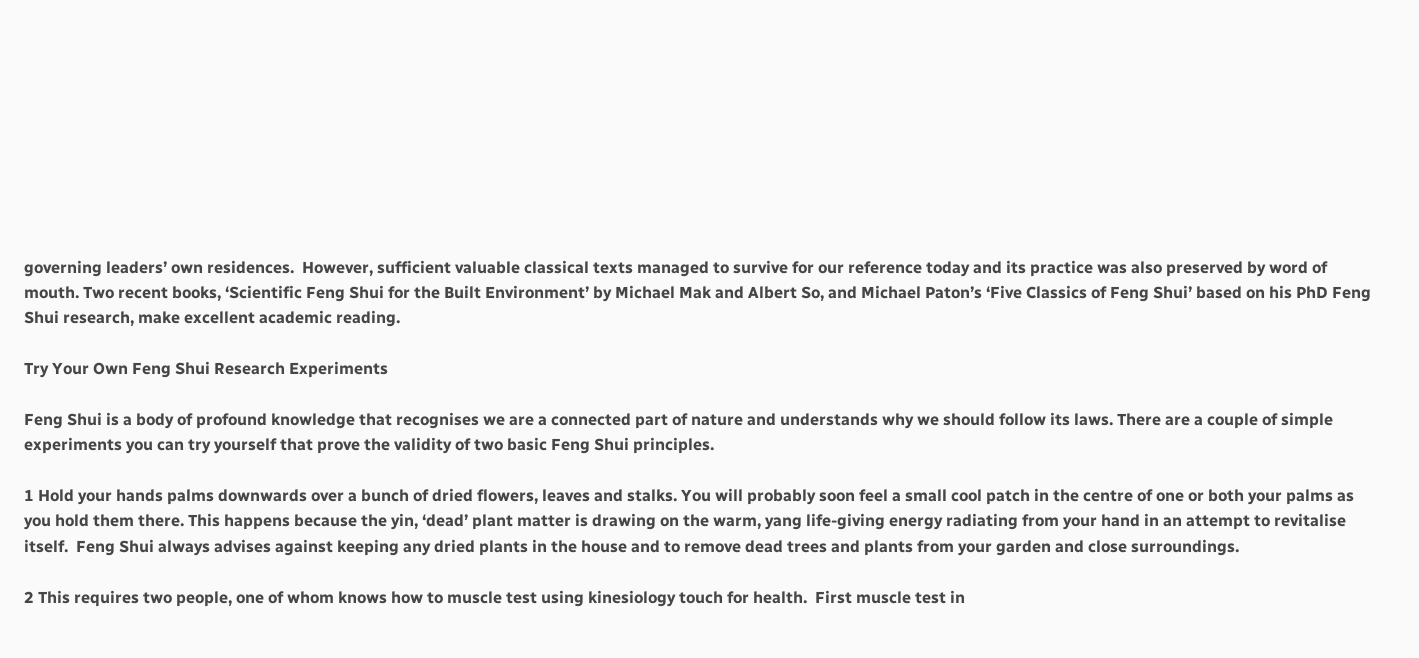governing leaders’ own residences.  However, sufficient valuable classical texts managed to survive for our reference today and its practice was also preserved by word of mouth. Two recent books, ‘Scientific Feng Shui for the Built Environment’ by Michael Mak and Albert So, and Michael Paton’s ‘Five Classics of Feng Shui’ based on his PhD Feng Shui research, make excellent academic reading.

Try Your Own Feng Shui Research Experiments

Feng Shui is a body of profound knowledge that recognises we are a connected part of nature and understands why we should follow its laws. There are a couple of simple experiments you can try yourself that prove the validity of two basic Feng Shui principles.

1 Hold your hands palms downwards over a bunch of dried flowers, leaves and stalks. You will probably soon feel a small cool patch in the centre of one or both your palms as you hold them there. This happens because the yin, ‘dead’ plant matter is drawing on the warm, yang life-giving energy radiating from your hand in an attempt to revitalise itself.  Feng Shui always advises against keeping any dried plants in the house and to remove dead trees and plants from your garden and close surroundings.

2 This requires two people, one of whom knows how to muscle test using kinesiology touch for health.  First muscle test in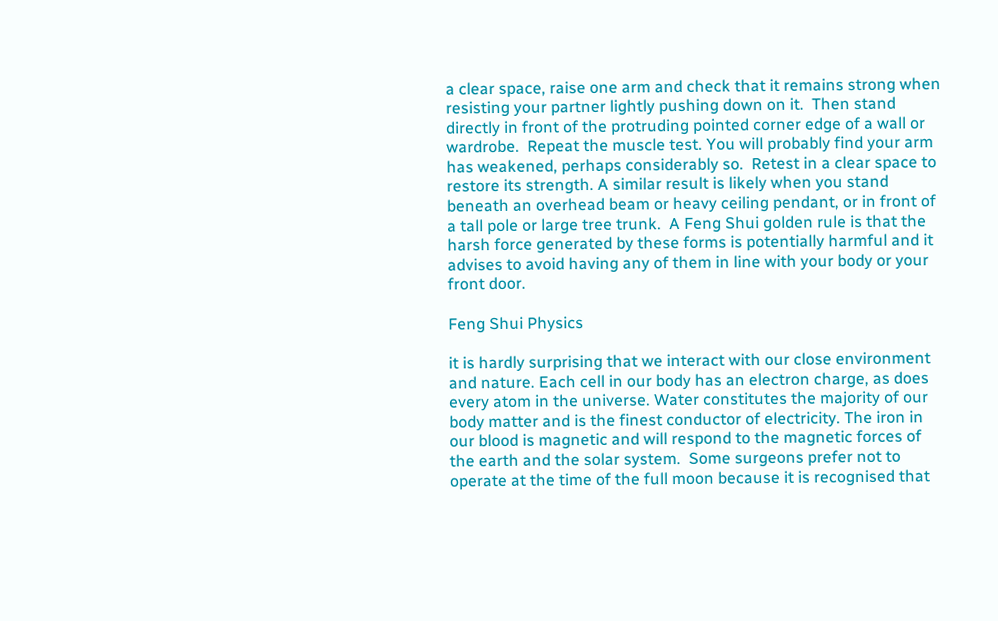a clear space, raise one arm and check that it remains strong when resisting your partner lightly pushing down on it.  Then stand directly in front of the protruding pointed corner edge of a wall or wardrobe.  Repeat the muscle test. You will probably find your arm has weakened, perhaps considerably so.  Retest in a clear space to restore its strength. A similar result is likely when you stand beneath an overhead beam or heavy ceiling pendant, or in front of a tall pole or large tree trunk.  A Feng Shui golden rule is that the harsh force generated by these forms is potentially harmful and it advises to avoid having any of them in line with your body or your front door.

Feng Shui Physics

it is hardly surprising that we interact with our close environment and nature. Each cell in our body has an electron charge, as does every atom in the universe. Water constitutes the majority of our body matter and is the finest conductor of electricity. The iron in our blood is magnetic and will respond to the magnetic forces of the earth and the solar system.  Some surgeons prefer not to operate at the time of the full moon because it is recognised that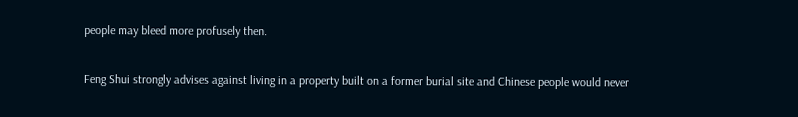people may bleed more profusely then.

Feng Shui strongly advises against living in a property built on a former burial site and Chinese people would never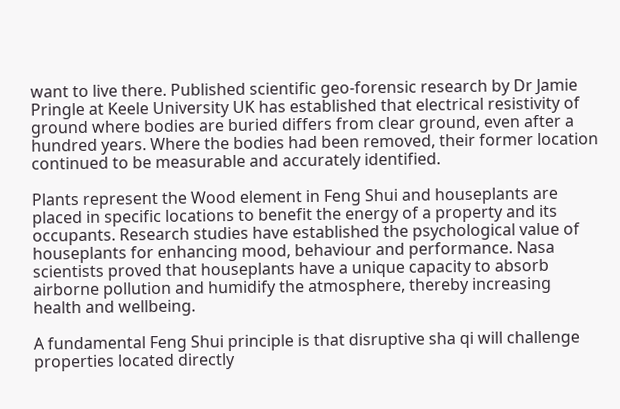want to live there. Published scientific geo-forensic research by Dr Jamie Pringle at Keele University UK has established that electrical resistivity of ground where bodies are buried differs from clear ground, even after a hundred years. Where the bodies had been removed, their former location continued to be measurable and accurately identified.

Plants represent the Wood element in Feng Shui and houseplants are placed in specific locations to benefit the energy of a property and its occupants. Research studies have established the psychological value of houseplants for enhancing mood, behaviour and performance. Nasa scientists proved that houseplants have a unique capacity to absorb airborne pollution and humidify the atmosphere, thereby increasing health and wellbeing.

A fundamental Feng Shui principle is that disruptive sha qi will challenge properties located directly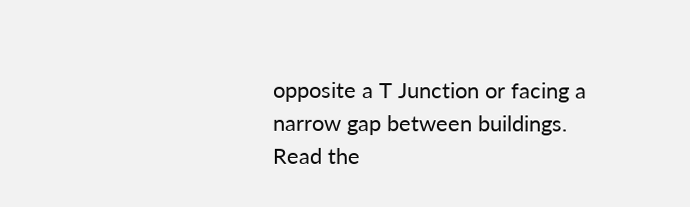opposite a T Junction or facing a narrow gap between buildings.  Read the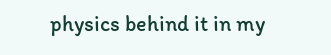physics behind it in my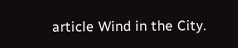article Wind in the City.